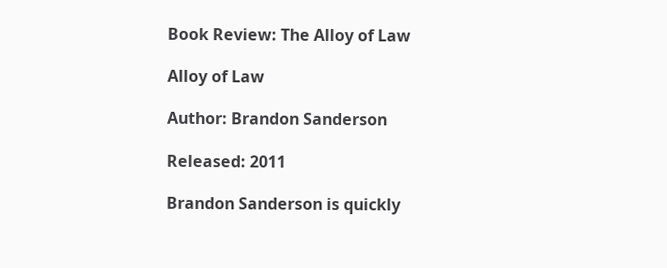Book Review: The Alloy of Law

Alloy of Law

Author: Brandon Sanderson

Released: 2011

Brandon Sanderson is quickly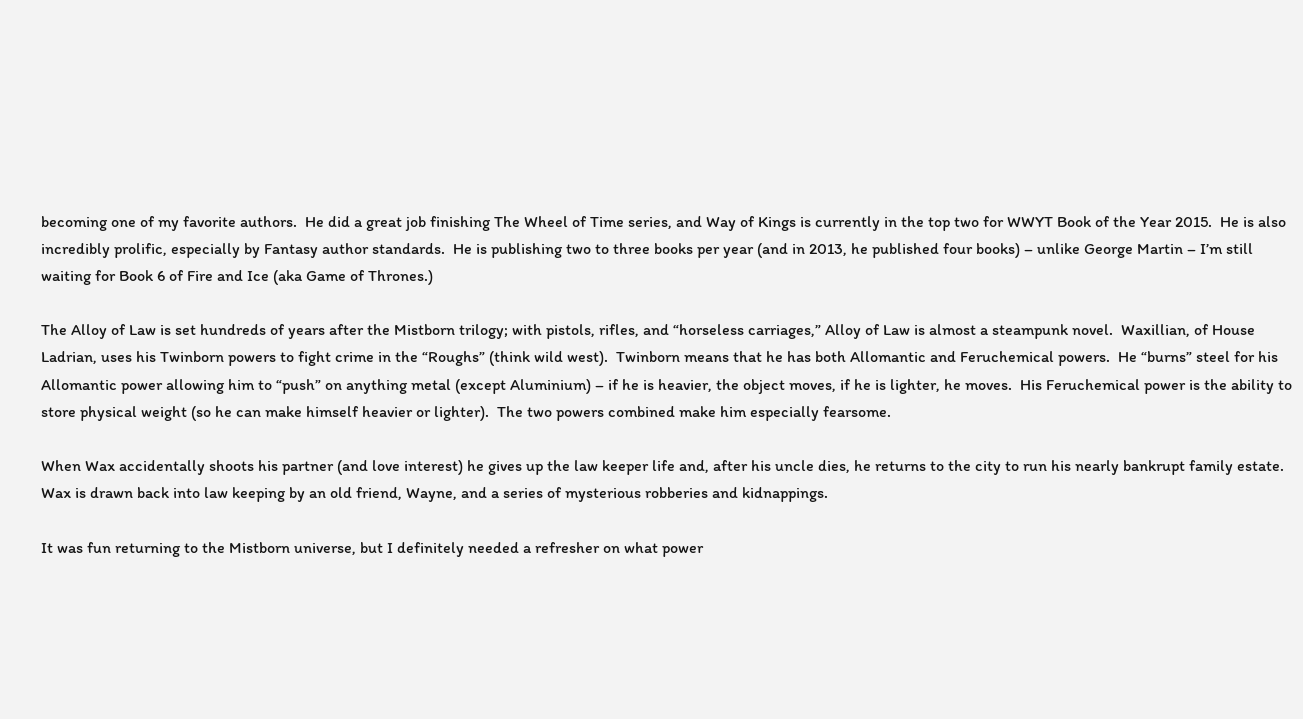becoming one of my favorite authors.  He did a great job finishing The Wheel of Time series, and Way of Kings is currently in the top two for WWYT Book of the Year 2015.  He is also incredibly prolific, especially by Fantasy author standards.  He is publishing two to three books per year (and in 2013, he published four books) – unlike George Martin – I’m still waiting for Book 6 of Fire and Ice (aka Game of Thrones.)

The Alloy of Law is set hundreds of years after the Mistborn trilogy; with pistols, rifles, and “horseless carriages,” Alloy of Law is almost a steampunk novel.  Waxillian, of House Ladrian, uses his Twinborn powers to fight crime in the “Roughs” (think wild west).  Twinborn means that he has both Allomantic and Feruchemical powers.  He “burns” steel for his Allomantic power allowing him to “push” on anything metal (except Aluminium) – if he is heavier, the object moves, if he is lighter, he moves.  His Feruchemical power is the ability to store physical weight (so he can make himself heavier or lighter).  The two powers combined make him especially fearsome.

When Wax accidentally shoots his partner (and love interest) he gives up the law keeper life and, after his uncle dies, he returns to the city to run his nearly bankrupt family estate.  Wax is drawn back into law keeping by an old friend, Wayne, and a series of mysterious robberies and kidnappings.

It was fun returning to the Mistborn universe, but I definitely needed a refresher on what power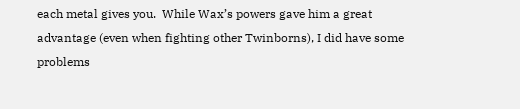each metal gives you.  While Wax’s powers gave him a great advantage (even when fighting other Twinborns), I did have some problems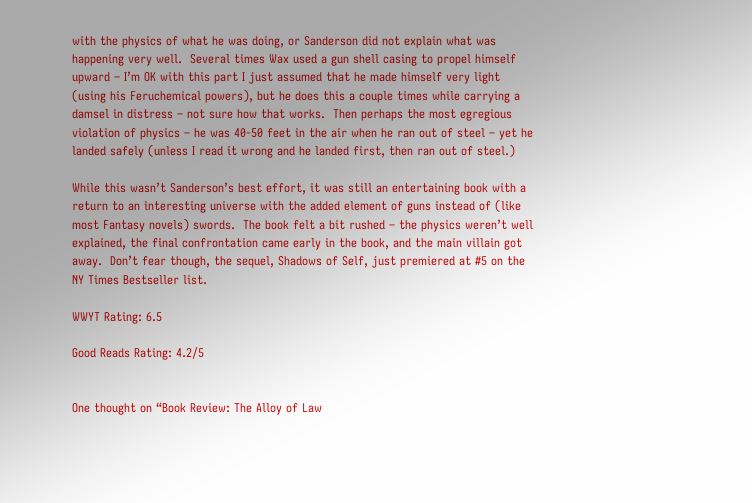with the physics of what he was doing, or Sanderson did not explain what was happening very well.  Several times Wax used a gun shell casing to propel himself upward – I’m OK with this part I just assumed that he made himself very light (using his Feruchemical powers), but he does this a couple times while carrying a damsel in distress – not sure how that works.  Then perhaps the most egregious violation of physics – he was 40-50 feet in the air when he ran out of steel – yet he landed safely (unless I read it wrong and he landed first, then ran out of steel.)

While this wasn’t Sanderson’s best effort, it was still an entertaining book with a return to an interesting universe with the added element of guns instead of (like most Fantasy novels) swords.  The book felt a bit rushed – the physics weren’t well explained, the final confrontation came early in the book, and the main villain got away.  Don’t fear though, the sequel, Shadows of Self, just premiered at #5 on the NY Times Bestseller list.

WWYT Rating: 6.5

Good Reads Rating: 4.2/5


One thought on “Book Review: The Alloy of Law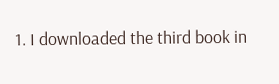1. I downloaded the third book in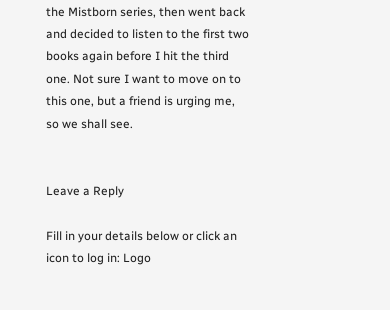the Mistborn series, then went back and decided to listen to the first two books again before I hit the third one. Not sure I want to move on to this one, but a friend is urging me, so we shall see.


Leave a Reply

Fill in your details below or click an icon to log in: Logo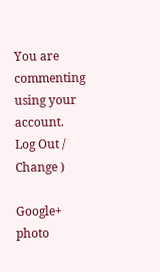You are commenting using your account. Log Out /  Change )

Google+ photo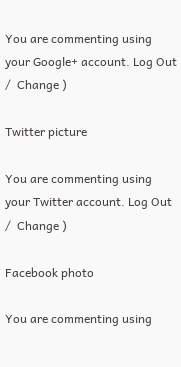You are commenting using your Google+ account. Log Out /  Change )

Twitter picture

You are commenting using your Twitter account. Log Out /  Change )

Facebook photo

You are commenting using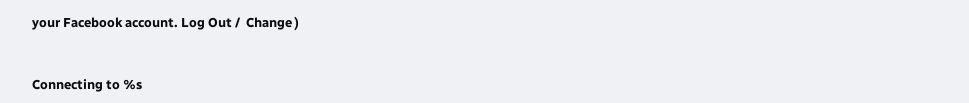your Facebook account. Log Out /  Change )


Connecting to %s